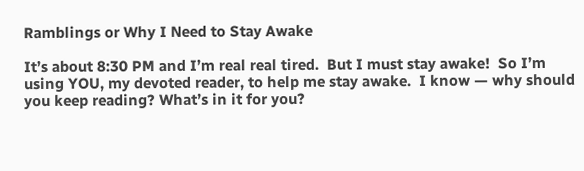Ramblings or Why I Need to Stay Awake

It’s about 8:30 PM and I’m real real tired.  But I must stay awake!  So I’m using YOU, my devoted reader, to help me stay awake.  I know — why should you keep reading? What’s in it for you?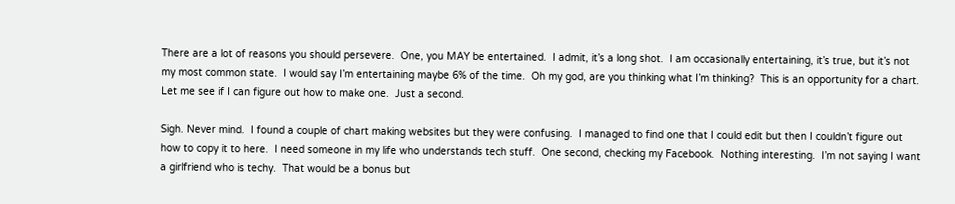There are a lot of reasons you should persevere.  One, you MAY be entertained.  I admit, it’s a long shot.  I am occasionally entertaining, it’s true, but it’s not my most common state.  I would say I’m entertaining maybe 6% of the time.  Oh my god, are you thinking what I’m thinking?  This is an opportunity for a chart.  Let me see if I can figure out how to make one.  Just a second.

Sigh. Never mind.  I found a couple of chart making websites but they were confusing.  I managed to find one that I could edit but then I couldn’t figure out how to copy it to here.  I need someone in my life who understands tech stuff.  One second, checking my Facebook.  Nothing interesting.  I’m not saying I want a girlfriend who is techy.  That would be a bonus but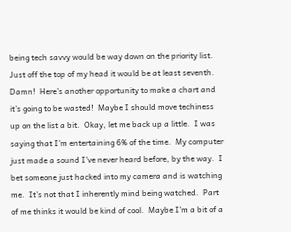being tech savvy would be way down on the priority list.  Just off the top of my head it would be at least seventh.  Damn!  Here’s another opportunity to make a chart and it’s going to be wasted!  Maybe I should move techiness up on the list a bit.  Okay, let me back up a little.  I was saying that I’m entertaining 6% of the time.  My computer just made a sound I’ve never heard before, by the way.  I bet someone just hacked into my camera and is watching me.  It’s not that I inherently mind being watched.  Part of me thinks it would be kind of cool.  Maybe I’m a bit of a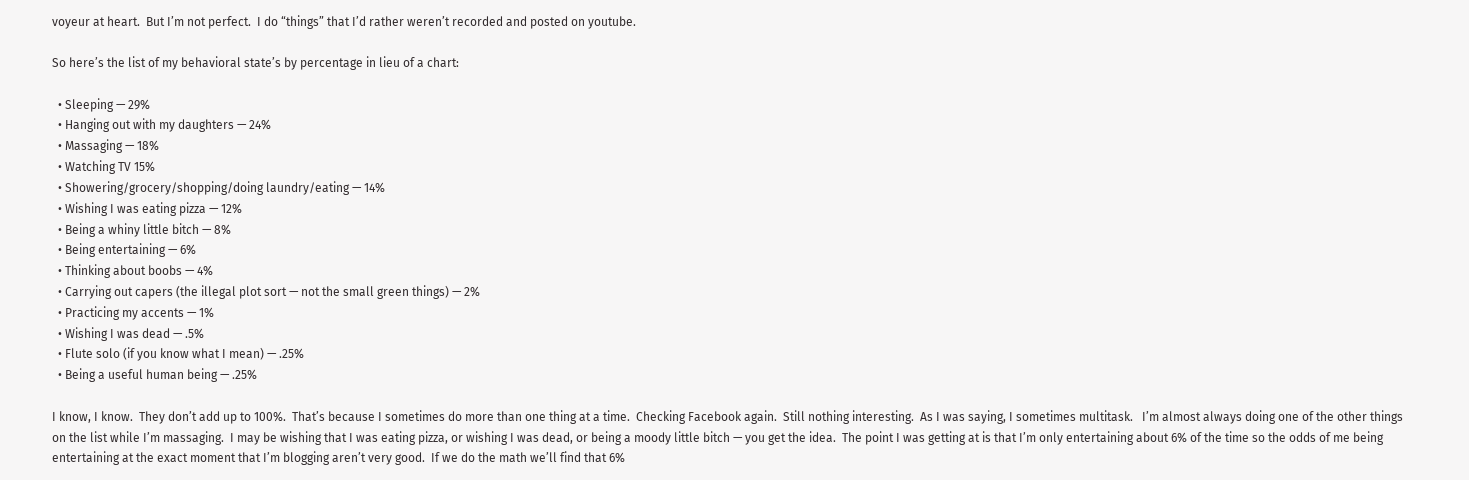voyeur at heart.  But I’m not perfect.  I do “things” that I’d rather weren’t recorded and posted on youtube.

So here’s the list of my behavioral state’s by percentage in lieu of a chart:

  • Sleeping — 29%
  • Hanging out with my daughters — 24%
  • Massaging — 18%
  • Watching TV 15%
  • Showering/grocery/shopping/doing laundry/eating — 14%
  • Wishing I was eating pizza — 12%
  • Being a whiny little bitch — 8%
  • Being entertaining — 6%
  • Thinking about boobs — 4%
  • Carrying out capers (the illegal plot sort — not the small green things) — 2%
  • Practicing my accents — 1%
  • Wishing I was dead — .5%
  • Flute solo (if you know what I mean) — .25%
  • Being a useful human being — .25%

I know, I know.  They don’t add up to 100%.  That’s because I sometimes do more than one thing at a time.  Checking Facebook again.  Still nothing interesting.  As I was saying, I sometimes multitask.   I’m almost always doing one of the other things on the list while I’m massaging.  I may be wishing that I was eating pizza, or wishing I was dead, or being a moody little bitch — you get the idea.  The point I was getting at is that I’m only entertaining about 6% of the time so the odds of me being entertaining at the exact moment that I’m blogging aren’t very good.  If we do the math we’ll find that 6%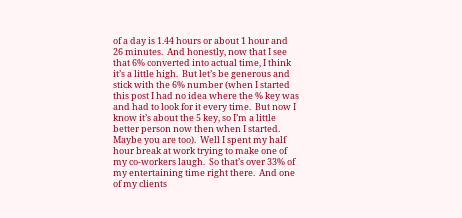of a day is 1.44 hours or about 1 hour and 26 minutes.  And honestly, now that I see that 6% converted into actual time, I think it’s a little high.  But let’s be generous and stick with the 6% number (when I started this post I had no idea where the % key was and had to look for it every time.  But now I know it’s about the 5 key, so I’m a little better person now then when I started.  Maybe you are too).  Well I spent my half hour break at work trying to make one of my co-workers laugh.  So that’s over 33% of my entertaining time right there.  And one of my clients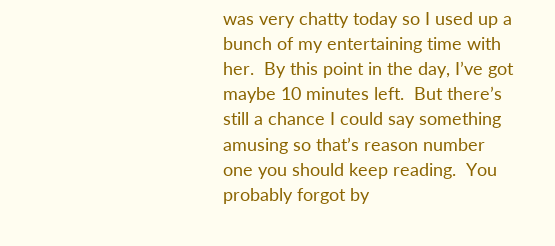was very chatty today so I used up a bunch of my entertaining time with her.  By this point in the day, I’ve got maybe 10 minutes left.  But there’s still a chance I could say something amusing so that’s reason number one you should keep reading.  You probably forgot by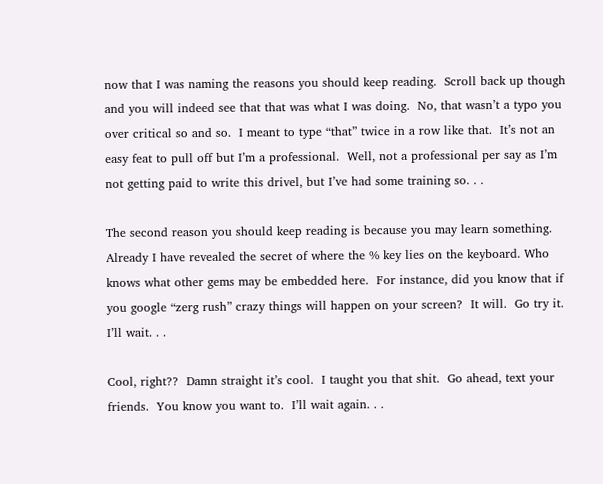now that I was naming the reasons you should keep reading.  Scroll back up though and you will indeed see that that was what I was doing.  No, that wasn’t a typo you over critical so and so.  I meant to type “that” twice in a row like that.  It’s not an easy feat to pull off but I’m a professional.  Well, not a professional per say as I’m not getting paid to write this drivel, but I’ve had some training so. . .

The second reason you should keep reading is because you may learn something.  Already I have revealed the secret of where the % key lies on the keyboard. Who knows what other gems may be embedded here.  For instance, did you know that if you google “zerg rush” crazy things will happen on your screen?  It will.  Go try it.  I’ll wait. . .

Cool, right??  Damn straight it’s cool.  I taught you that shit.  Go ahead, text your friends.  You know you want to.  I’ll wait again. . .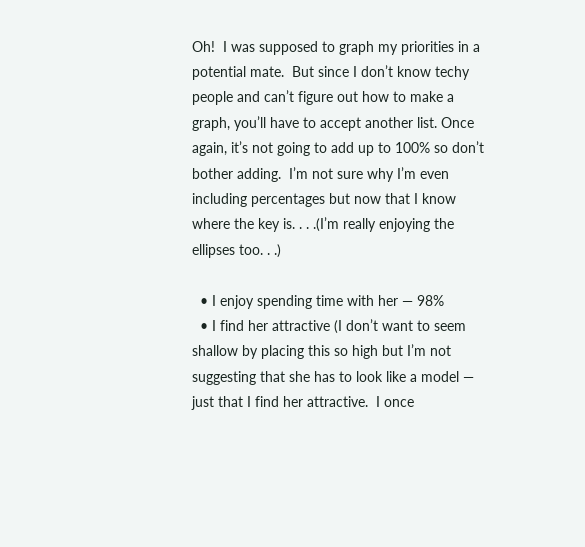Oh!  I was supposed to graph my priorities in a potential mate.  But since I don’t know techy people and can’t figure out how to make a graph, you’ll have to accept another list. Once again, it’s not going to add up to 100% so don’t bother adding.  I’m not sure why I’m even including percentages but now that I know where the key is. . . .(I’m really enjoying the ellipses too. . .)

  • I enjoy spending time with her — 98%
  • I find her attractive (I don’t want to seem shallow by placing this so high but I’m not suggesting that she has to look like a model — just that I find her attractive.  I once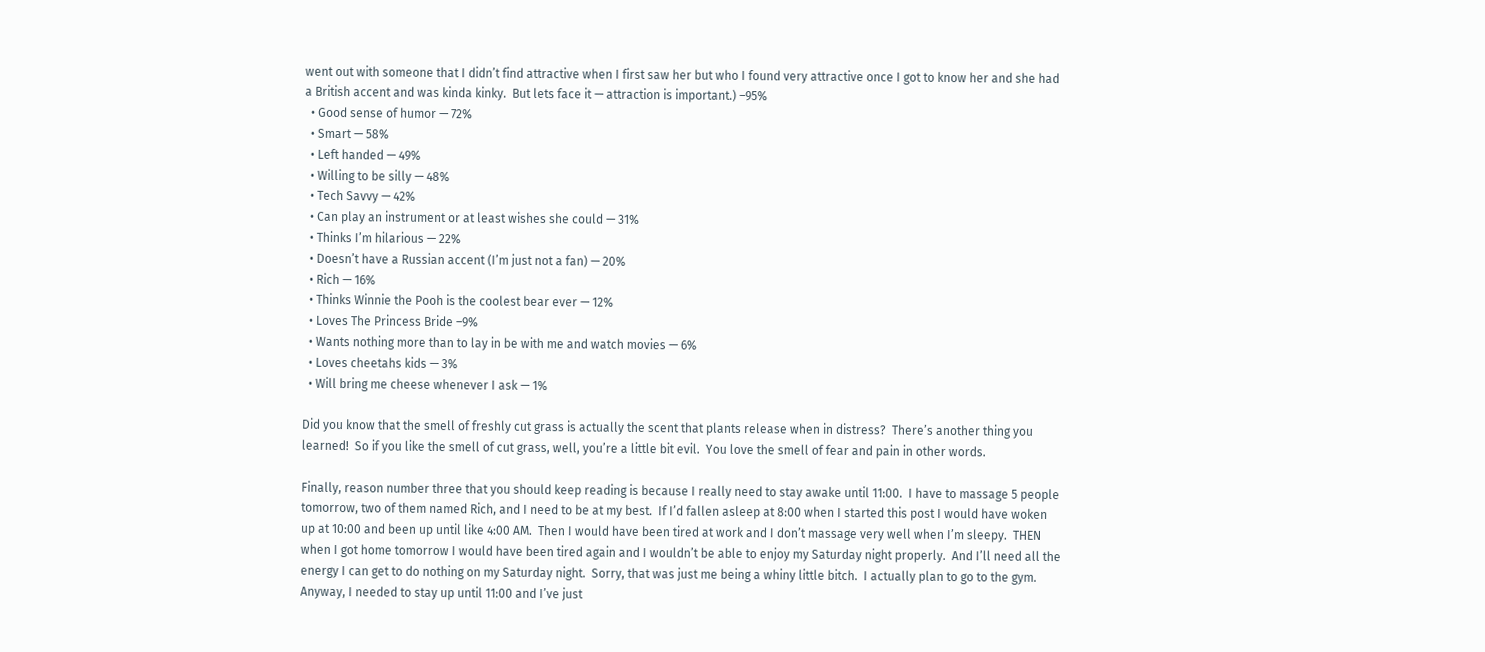went out with someone that I didn’t find attractive when I first saw her but who I found very attractive once I got to know her and she had a British accent and was kinda kinky.  But lets face it — attraction is important.) –95%
  • Good sense of humor — 72%
  • Smart — 58%
  • Left handed — 49%
  • Willing to be silly — 48%
  • Tech Savvy — 42%
  • Can play an instrument or at least wishes she could — 31%
  • Thinks I’m hilarious — 22%
  • Doesn’t have a Russian accent (I’m just not a fan) — 20%
  • Rich — 16%
  • Thinks Winnie the Pooh is the coolest bear ever — 12%
  • Loves The Princess Bride –9%
  • Wants nothing more than to lay in be with me and watch movies — 6%
  • Loves cheetahs kids — 3%
  • Will bring me cheese whenever I ask — 1%

Did you know that the smell of freshly cut grass is actually the scent that plants release when in distress?  There’s another thing you learned!  So if you like the smell of cut grass, well, you’re a little bit evil.  You love the smell of fear and pain in other words.

Finally, reason number three that you should keep reading is because I really need to stay awake until 11:00.  I have to massage 5 people tomorrow, two of them named Rich, and I need to be at my best.  If I’d fallen asleep at 8:00 when I started this post I would have woken up at 10:00 and been up until like 4:00 AM.  Then I would have been tired at work and I don’t massage very well when I’m sleepy.  THEN when I got home tomorrow I would have been tired again and I wouldn’t be able to enjoy my Saturday night properly.  And I’ll need all the energy I can get to do nothing on my Saturday night.  Sorry, that was just me being a whiny little bitch.  I actually plan to go to the gym.  Anyway, I needed to stay up until 11:00 and I’ve just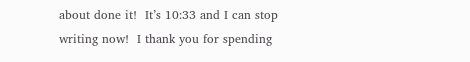about done it!  It’s 10:33 and I can stop writing now!  I thank you for spending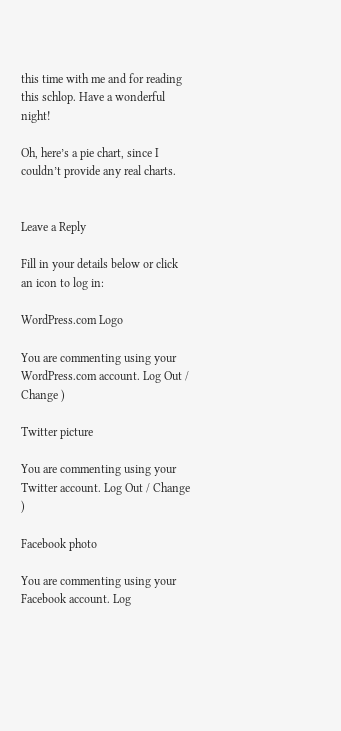this time with me and for reading this schlop. Have a wonderful night!

Oh, here’s a pie chart, since I couldn’t provide any real charts.


Leave a Reply

Fill in your details below or click an icon to log in:

WordPress.com Logo

You are commenting using your WordPress.com account. Log Out / Change )

Twitter picture

You are commenting using your Twitter account. Log Out / Change )

Facebook photo

You are commenting using your Facebook account. Log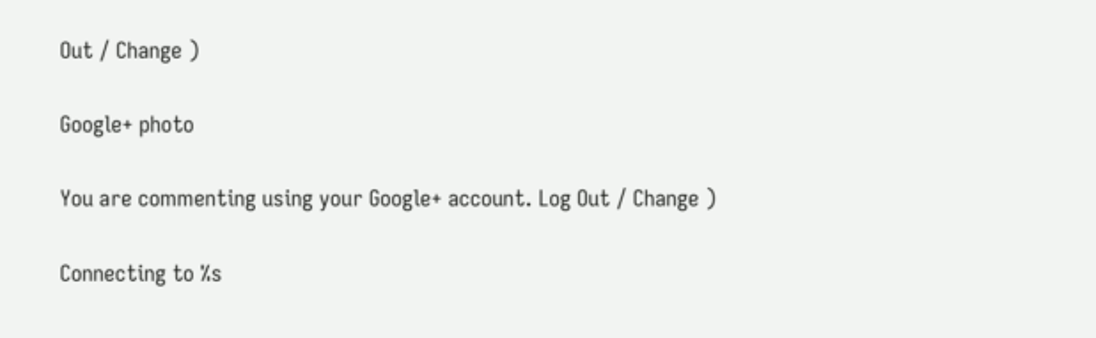Out / Change )

Google+ photo

You are commenting using your Google+ account. Log Out / Change )

Connecting to %s